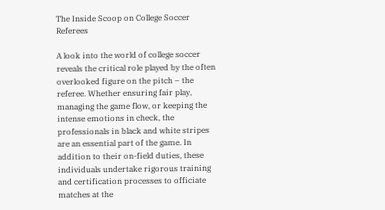The Inside Scoop on College Soccer Referees

A look into the world of college soccer reveals the critical role played by the often overlooked figure on the pitch – the referee. Whether ensuring fair play, managing the game flow, or keeping the intense emotions in check, the professionals in black and white stripes are an essential part of the game. In addition to their on-field duties, these individuals undertake rigorous training and certification processes to officiate matches at the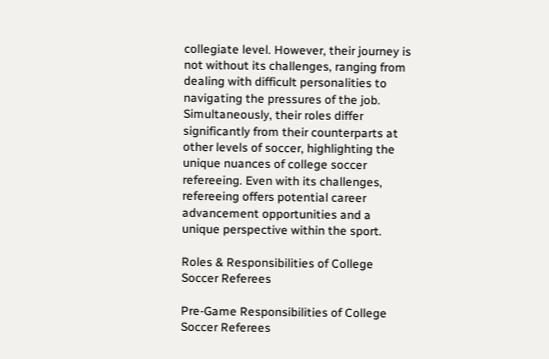collegiate level. However, their journey is not without its challenges, ranging from dealing with difficult personalities to navigating the pressures of the job. Simultaneously, their roles differ significantly from their counterparts at other levels of soccer, highlighting the unique nuances of college soccer refereeing. Even with its challenges, refereeing offers potential career advancement opportunities and a unique perspective within the sport.

Roles & Responsibilities of College Soccer Referees

Pre-Game Responsibilities of College Soccer Referees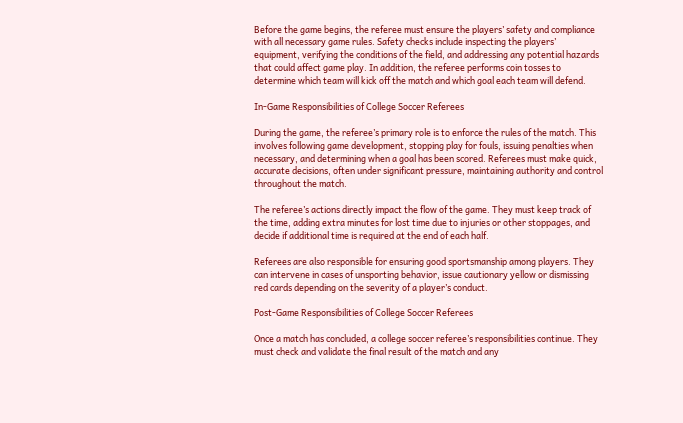Before the game begins, the referee must ensure the players’ safety and compliance with all necessary game rules. Safety checks include inspecting the players’ equipment, verifying the conditions of the field, and addressing any potential hazards that could affect game play. In addition, the referee performs coin tosses to determine which team will kick off the match and which goal each team will defend.

In-Game Responsibilities of College Soccer Referees

During the game, the referee’s primary role is to enforce the rules of the match. This involves following game development, stopping play for fouls, issuing penalties when necessary, and determining when a goal has been scored. Referees must make quick, accurate decisions, often under significant pressure, maintaining authority and control throughout the match.

The referee’s actions directly impact the flow of the game. They must keep track of the time, adding extra minutes for lost time due to injuries or other stoppages, and decide if additional time is required at the end of each half.

Referees are also responsible for ensuring good sportsmanship among players. They can intervene in cases of unsporting behavior, issue cautionary yellow or dismissing red cards depending on the severity of a player’s conduct.

Post-Game Responsibilities of College Soccer Referees

Once a match has concluded, a college soccer referee’s responsibilities continue. They must check and validate the final result of the match and any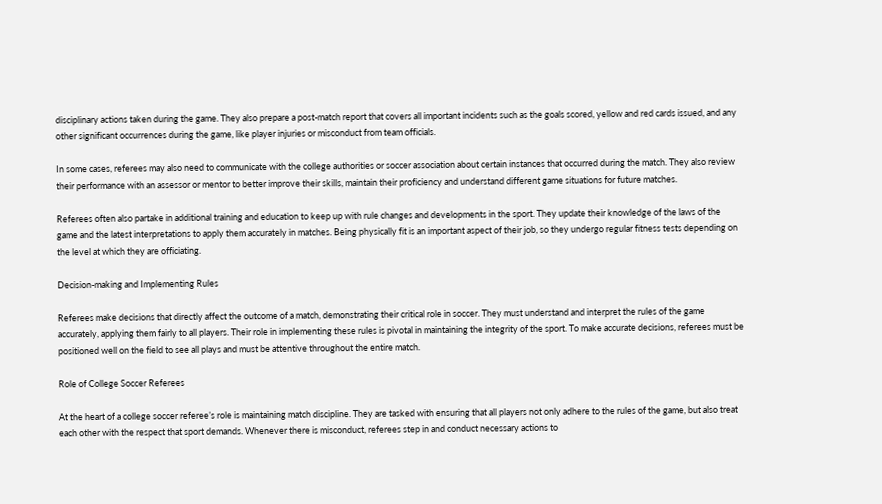disciplinary actions taken during the game. They also prepare a post-match report that covers all important incidents such as the goals scored, yellow and red cards issued, and any other significant occurrences during the game, like player injuries or misconduct from team officials.

In some cases, referees may also need to communicate with the college authorities or soccer association about certain instances that occurred during the match. They also review their performance with an assessor or mentor to better improve their skills, maintain their proficiency and understand different game situations for future matches.

Referees often also partake in additional training and education to keep up with rule changes and developments in the sport. They update their knowledge of the laws of the game and the latest interpretations to apply them accurately in matches. Being physically fit is an important aspect of their job, so they undergo regular fitness tests depending on the level at which they are officiating.

Decision-making and Implementing Rules

Referees make decisions that directly affect the outcome of a match, demonstrating their critical role in soccer. They must understand and interpret the rules of the game accurately, applying them fairly to all players. Their role in implementing these rules is pivotal in maintaining the integrity of the sport. To make accurate decisions, referees must be positioned well on the field to see all plays and must be attentive throughout the entire match.

Role of College Soccer Referees

At the heart of a college soccer referee’s role is maintaining match discipline. They are tasked with ensuring that all players not only adhere to the rules of the game, but also treat each other with the respect that sport demands. Whenever there is misconduct, referees step in and conduct necessary actions to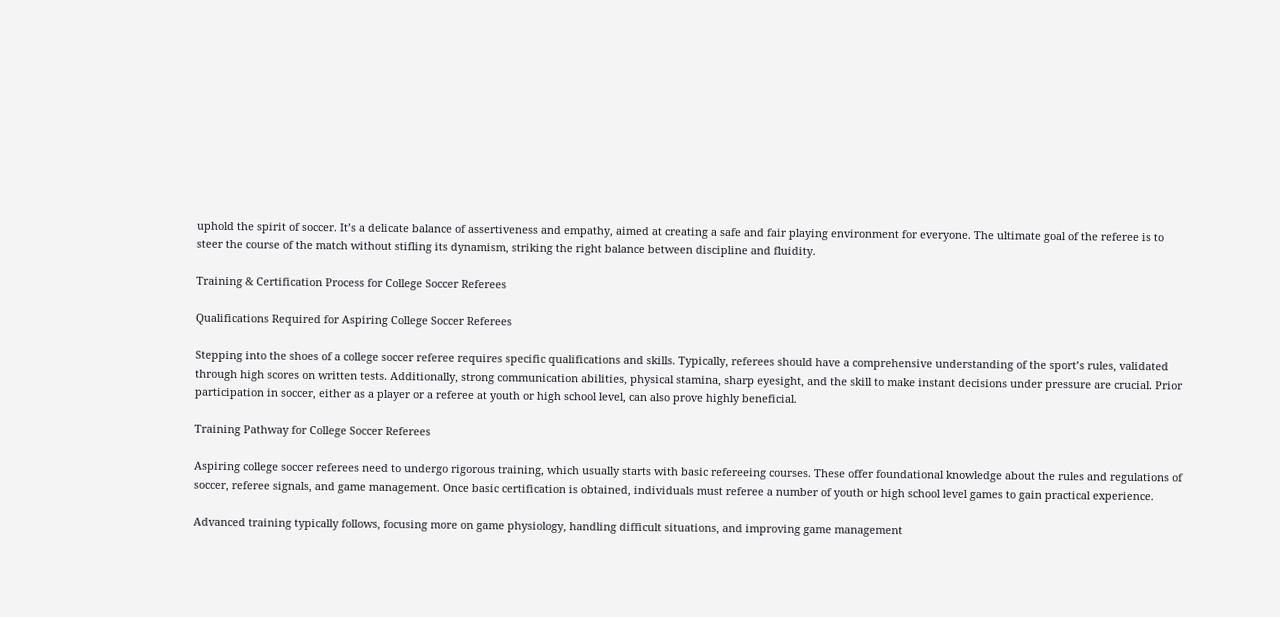uphold the spirit of soccer. It’s a delicate balance of assertiveness and empathy, aimed at creating a safe and fair playing environment for everyone. The ultimate goal of the referee is to steer the course of the match without stifling its dynamism, striking the right balance between discipline and fluidity.

Training & Certification Process for College Soccer Referees

Qualifications Required for Aspiring College Soccer Referees

Stepping into the shoes of a college soccer referee requires specific qualifications and skills. Typically, referees should have a comprehensive understanding of the sport’s rules, validated through high scores on written tests. Additionally, strong communication abilities, physical stamina, sharp eyesight, and the skill to make instant decisions under pressure are crucial. Prior participation in soccer, either as a player or a referee at youth or high school level, can also prove highly beneficial.

Training Pathway for College Soccer Referees

Aspiring college soccer referees need to undergo rigorous training, which usually starts with basic refereeing courses. These offer foundational knowledge about the rules and regulations of soccer, referee signals, and game management. Once basic certification is obtained, individuals must referee a number of youth or high school level games to gain practical experience.

Advanced training typically follows, focusing more on game physiology, handling difficult situations, and improving game management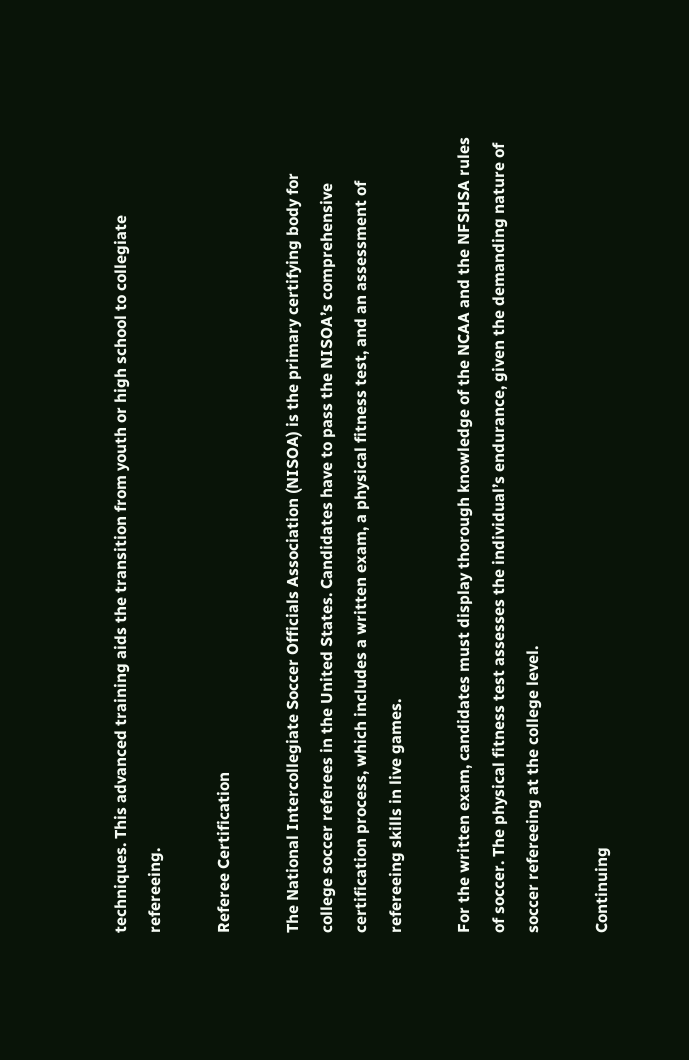techniques. This advanced training aids the transition from youth or high school to collegiate refereeing.

Referee Certification

The National Intercollegiate Soccer Officials Association (NISOA) is the primary certifying body for college soccer referees in the United States. Candidates have to pass the NISOA’s comprehensive certification process, which includes a written exam, a physical fitness test, and an assessment of refereeing skills in live games.

For the written exam, candidates must display thorough knowledge of the NCAA and the NFSHSA rules of soccer. The physical fitness test assesses the individual’s endurance, given the demanding nature of soccer refereeing at the college level.

Continuing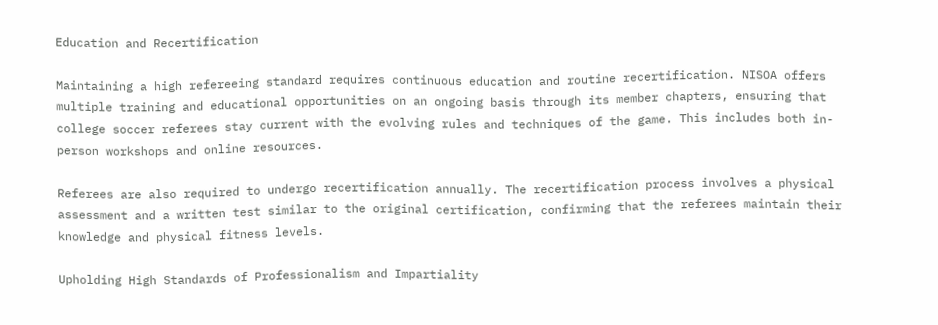Education and Recertification

Maintaining a high refereeing standard requires continuous education and routine recertification. NISOA offers multiple training and educational opportunities on an ongoing basis through its member chapters, ensuring that college soccer referees stay current with the evolving rules and techniques of the game. This includes both in-person workshops and online resources.

Referees are also required to undergo recertification annually. The recertification process involves a physical assessment and a written test similar to the original certification, confirming that the referees maintain their knowledge and physical fitness levels.

Upholding High Standards of Professionalism and Impartiality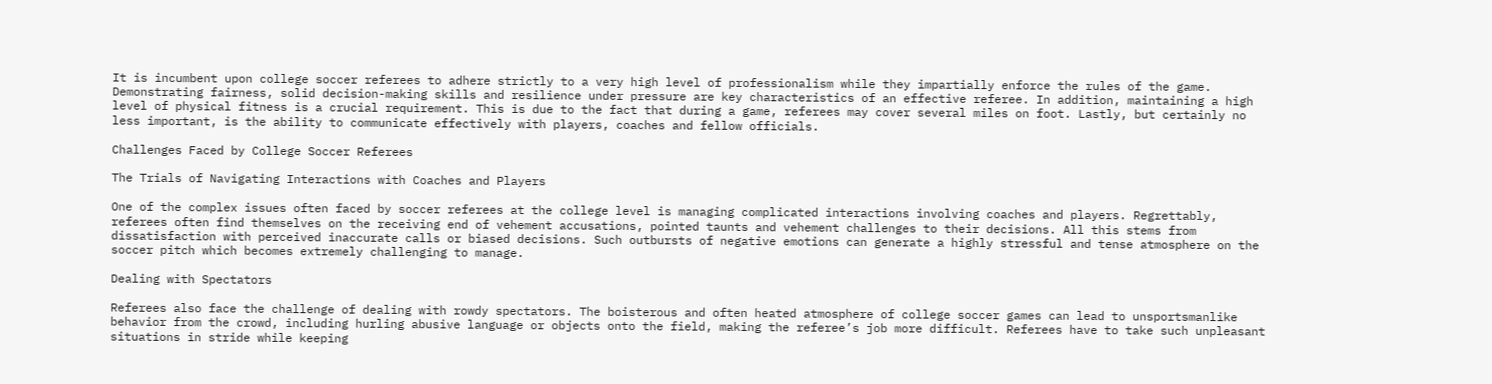It is incumbent upon college soccer referees to adhere strictly to a very high level of professionalism while they impartially enforce the rules of the game. Demonstrating fairness, solid decision-making skills and resilience under pressure are key characteristics of an effective referee. In addition, maintaining a high level of physical fitness is a crucial requirement. This is due to the fact that during a game, referees may cover several miles on foot. Lastly, but certainly no less important, is the ability to communicate effectively with players, coaches and fellow officials.

Challenges Faced by College Soccer Referees

The Trials of Navigating Interactions with Coaches and Players

One of the complex issues often faced by soccer referees at the college level is managing complicated interactions involving coaches and players. Regrettably, referees often find themselves on the receiving end of vehement accusations, pointed taunts and vehement challenges to their decisions. All this stems from dissatisfaction with perceived inaccurate calls or biased decisions. Such outbursts of negative emotions can generate a highly stressful and tense atmosphere on the soccer pitch which becomes extremely challenging to manage.

Dealing with Spectators

Referees also face the challenge of dealing with rowdy spectators. The boisterous and often heated atmosphere of college soccer games can lead to unsportsmanlike behavior from the crowd, including hurling abusive language or objects onto the field, making the referee’s job more difficult. Referees have to take such unpleasant situations in stride while keeping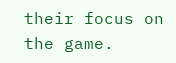their focus on the game.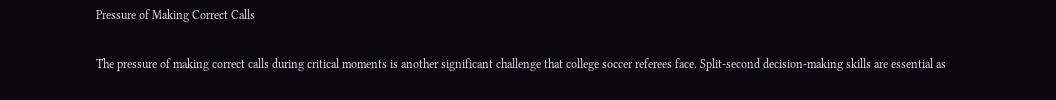Pressure of Making Correct Calls

The pressure of making correct calls during critical moments is another significant challenge that college soccer referees face. Split-second decision-making skills are essential as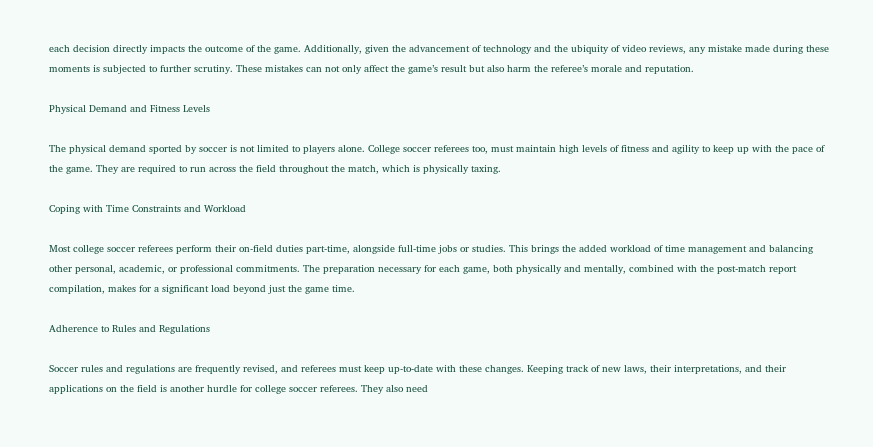each decision directly impacts the outcome of the game. Additionally, given the advancement of technology and the ubiquity of video reviews, any mistake made during these moments is subjected to further scrutiny. These mistakes can not only affect the game’s result but also harm the referee’s morale and reputation.

Physical Demand and Fitness Levels

The physical demand sported by soccer is not limited to players alone. College soccer referees too, must maintain high levels of fitness and agility to keep up with the pace of the game. They are required to run across the field throughout the match, which is physically taxing.

Coping with Time Constraints and Workload

Most college soccer referees perform their on-field duties part-time, alongside full-time jobs or studies. This brings the added workload of time management and balancing other personal, academic, or professional commitments. The preparation necessary for each game, both physically and mentally, combined with the post-match report compilation, makes for a significant load beyond just the game time.

Adherence to Rules and Regulations

Soccer rules and regulations are frequently revised, and referees must keep up-to-date with these changes. Keeping track of new laws, their interpretations, and their applications on the field is another hurdle for college soccer referees. They also need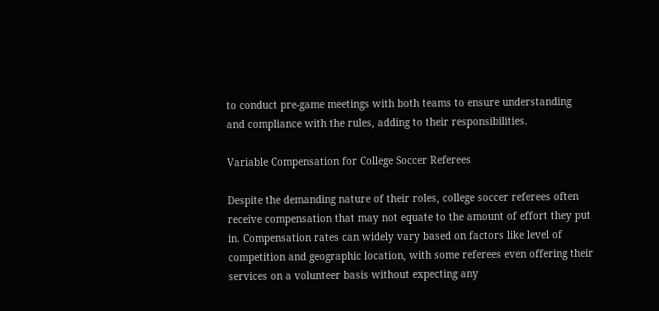to conduct pre-game meetings with both teams to ensure understanding and compliance with the rules, adding to their responsibilities.

Variable Compensation for College Soccer Referees

Despite the demanding nature of their roles, college soccer referees often receive compensation that may not equate to the amount of effort they put in. Compensation rates can widely vary based on factors like level of competition and geographic location, with some referees even offering their services on a volunteer basis without expecting any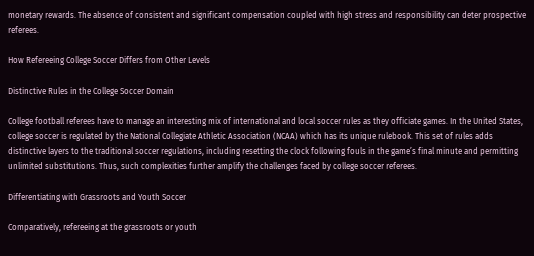monetary rewards. The absence of consistent and significant compensation coupled with high stress and responsibility can deter prospective referees.

How Refereeing College Soccer Differs from Other Levels

Distinctive Rules in the College Soccer Domain

College football referees have to manage an interesting mix of international and local soccer rules as they officiate games. In the United States, college soccer is regulated by the National Collegiate Athletic Association (NCAA) which has its unique rulebook. This set of rules adds distinctive layers to the traditional soccer regulations, including resetting the clock following fouls in the game’s final minute and permitting unlimited substitutions. Thus, such complexities further amplify the challenges faced by college soccer referees.

Differentiating with Grassroots and Youth Soccer

Comparatively, refereeing at the grassroots or youth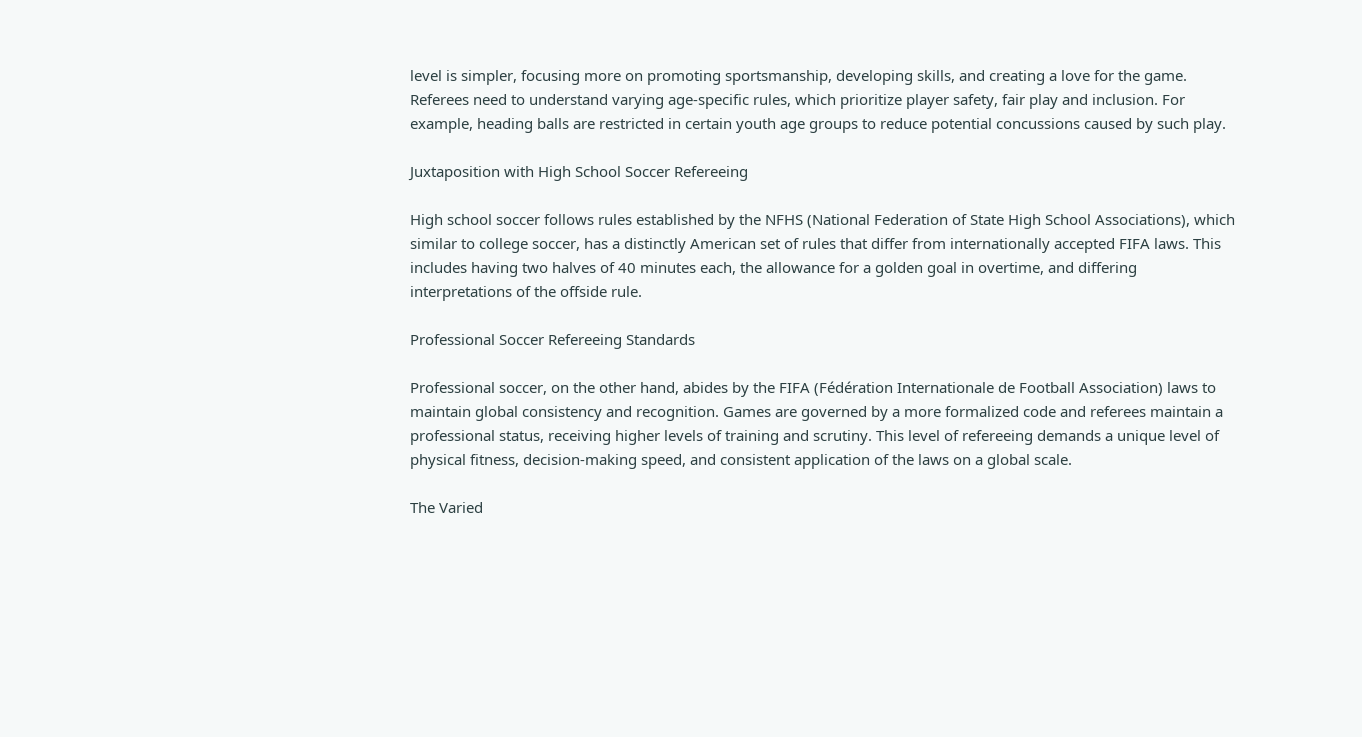level is simpler, focusing more on promoting sportsmanship, developing skills, and creating a love for the game. Referees need to understand varying age-specific rules, which prioritize player safety, fair play and inclusion. For example, heading balls are restricted in certain youth age groups to reduce potential concussions caused by such play.

Juxtaposition with High School Soccer Refereeing

High school soccer follows rules established by the NFHS (National Federation of State High School Associations), which similar to college soccer, has a distinctly American set of rules that differ from internationally accepted FIFA laws. This includes having two halves of 40 minutes each, the allowance for a golden goal in overtime, and differing interpretations of the offside rule.

Professional Soccer Refereeing Standards

Professional soccer, on the other hand, abides by the FIFA (Fédération Internationale de Football Association) laws to maintain global consistency and recognition. Games are governed by a more formalized code and referees maintain a professional status, receiving higher levels of training and scrutiny. This level of refereeing demands a unique level of physical fitness, decision-making speed, and consistent application of the laws on a global scale.

The Varied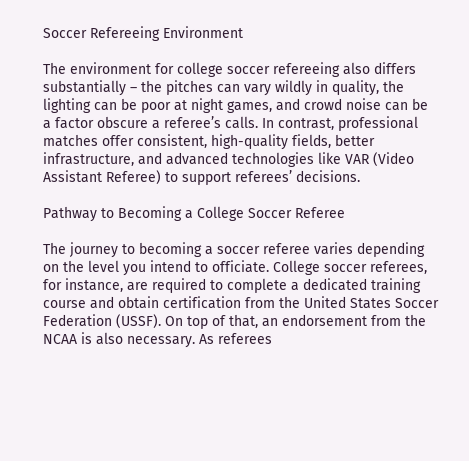Soccer Refereeing Environment

The environment for college soccer refereeing also differs substantially – the pitches can vary wildly in quality, the lighting can be poor at night games, and crowd noise can be a factor obscure a referee’s calls. In contrast, professional matches offer consistent, high-quality fields, better infrastructure, and advanced technologies like VAR (Video Assistant Referee) to support referees’ decisions.

Pathway to Becoming a College Soccer Referee

The journey to becoming a soccer referee varies depending on the level you intend to officiate. College soccer referees, for instance, are required to complete a dedicated training course and obtain certification from the United States Soccer Federation (USSF). On top of that, an endorsement from the NCAA is also necessary. As referees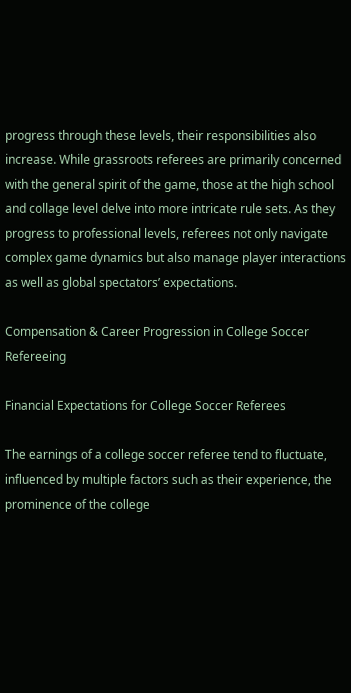progress through these levels, their responsibilities also increase. While grassroots referees are primarily concerned with the general spirit of the game, those at the high school and collage level delve into more intricate rule sets. As they progress to professional levels, referees not only navigate complex game dynamics but also manage player interactions as well as global spectators’ expectations.

Compensation & Career Progression in College Soccer Refereeing

Financial Expectations for College Soccer Referees

The earnings of a college soccer referee tend to fluctuate, influenced by multiple factors such as their experience, the prominence of the college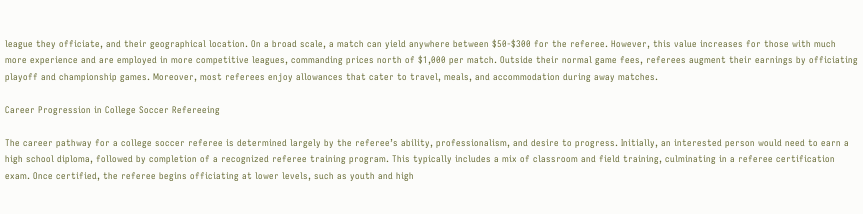league they officiate, and their geographical location. On a broad scale, a match can yield anywhere between $50-$300 for the referee. However, this value increases for those with much more experience and are employed in more competitive leagues, commanding prices north of $1,000 per match. Outside their normal game fees, referees augment their earnings by officiating playoff and championship games. Moreover, most referees enjoy allowances that cater to travel, meals, and accommodation during away matches.

Career Progression in College Soccer Refereeing

The career pathway for a college soccer referee is determined largely by the referee’s ability, professionalism, and desire to progress. Initially, an interested person would need to earn a high school diploma, followed by completion of a recognized referee training program. This typically includes a mix of classroom and field training, culminating in a referee certification exam. Once certified, the referee begins officiating at lower levels, such as youth and high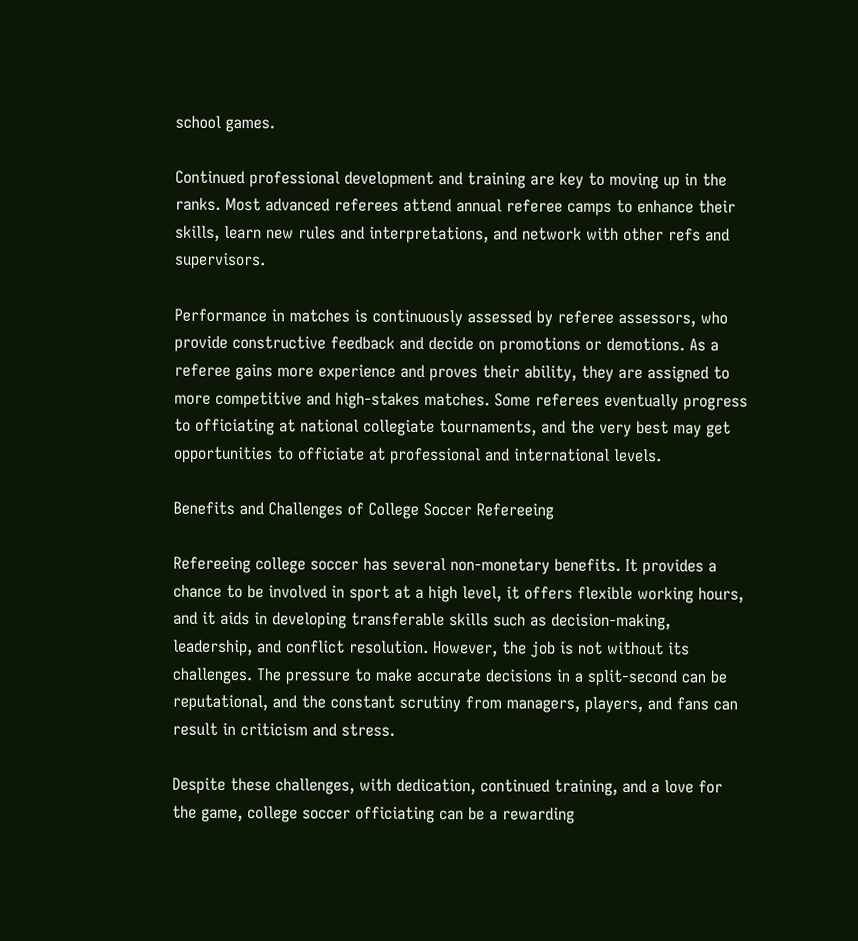school games.

Continued professional development and training are key to moving up in the ranks. Most advanced referees attend annual referee camps to enhance their skills, learn new rules and interpretations, and network with other refs and supervisors.

Performance in matches is continuously assessed by referee assessors, who provide constructive feedback and decide on promotions or demotions. As a referee gains more experience and proves their ability, they are assigned to more competitive and high-stakes matches. Some referees eventually progress to officiating at national collegiate tournaments, and the very best may get opportunities to officiate at professional and international levels.

Benefits and Challenges of College Soccer Refereeing

Refereeing college soccer has several non-monetary benefits. It provides a chance to be involved in sport at a high level, it offers flexible working hours, and it aids in developing transferable skills such as decision-making, leadership, and conflict resolution. However, the job is not without its challenges. The pressure to make accurate decisions in a split-second can be reputational, and the constant scrutiny from managers, players, and fans can result in criticism and stress.

Despite these challenges, with dedication, continued training, and a love for the game, college soccer officiating can be a rewarding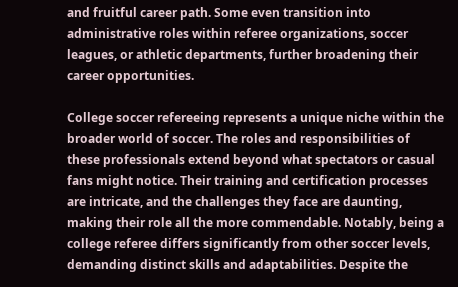and fruitful career path. Some even transition into administrative roles within referee organizations, soccer leagues, or athletic departments, further broadening their career opportunities.

College soccer refereeing represents a unique niche within the broader world of soccer. The roles and responsibilities of these professionals extend beyond what spectators or casual fans might notice. Their training and certification processes are intricate, and the challenges they face are daunting, making their role all the more commendable. Notably, being a college referee differs significantly from other soccer levels, demanding distinct skills and adaptabilities. Despite the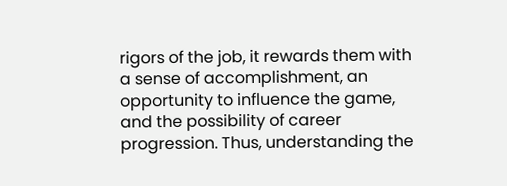rigors of the job, it rewards them with a sense of accomplishment, an opportunity to influence the game, and the possibility of career progression. Thus, understanding the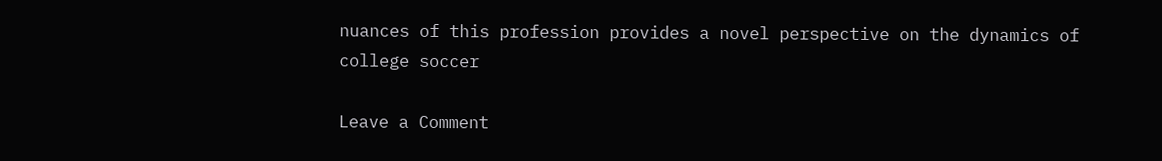nuances of this profession provides a novel perspective on the dynamics of college soccer

Leave a Comment